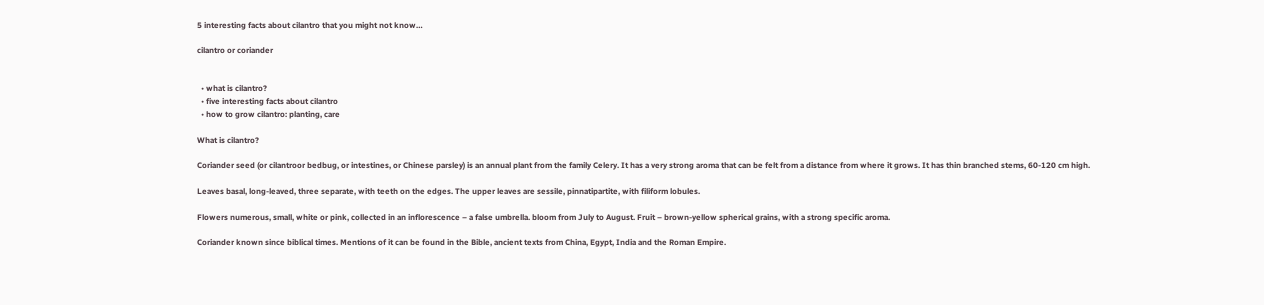5 interesting facts about cilantro that you might not know…

cilantro or coriander


  • what is cilantro?
  • five interesting facts about cilantro
  • how to grow cilantro: planting, care

What is cilantro?

Coriander seed (or cilantroor bedbug, or intestines, or Chinese parsley) is an annual plant from the family Celery. It has a very strong aroma that can be felt from a distance from where it grows. It has thin branched stems, 60-120 cm high.

Leaves basal, long-leaved, three separate, with teeth on the edges. The upper leaves are sessile, pinnatipartite, with filiform lobules.

Flowers numerous, small, white or pink, collected in an inflorescence – a false umbrella. bloom from July to August. Fruit – brown-yellow spherical grains, with a strong specific aroma.

Coriander known since biblical times. Mentions of it can be found in the Bible, ancient texts from China, Egypt, India and the Roman Empire.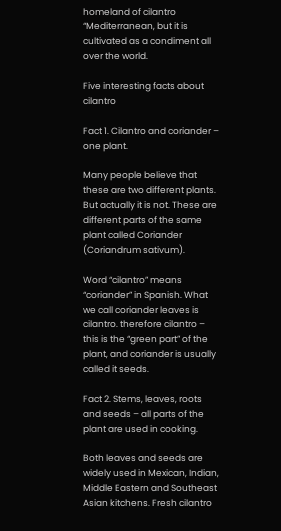homeland of cilantro “Mediterranean, but it is cultivated as a condiment all over the world.

Five interesting facts about cilantro

Fact 1. Cilantro and coriander – one plant.

Many people believe that these are two different plants. But actually it is not. These are different parts of the same plant called Coriander (Coriandrum sativum).

Word “cilantro” means “coriander” in Spanish. What we call coriander leaves is cilantro. therefore cilantro – this is the “green part” of the plant, and coriander is usually called it seeds.

Fact 2. Stems, leaves, roots and seeds – all parts of the plant are used in cooking.

Both leaves and seeds are widely used in Mexican, Indian, Middle Eastern and Southeast Asian kitchens. Fresh cilantro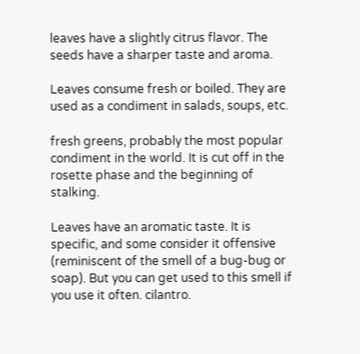leaves have a slightly citrus flavor. The seeds have a sharper taste and aroma.

Leaves consume fresh or boiled. They are used as a condiment in salads, soups, etc.

fresh greens, probably the most popular condiment in the world. It is cut off in the rosette phase and the beginning of stalking.

Leaves have an aromatic taste. It is specific, and some consider it offensive (reminiscent of the smell of a bug-bug or soap). But you can get used to this smell if you use it often. cilantro.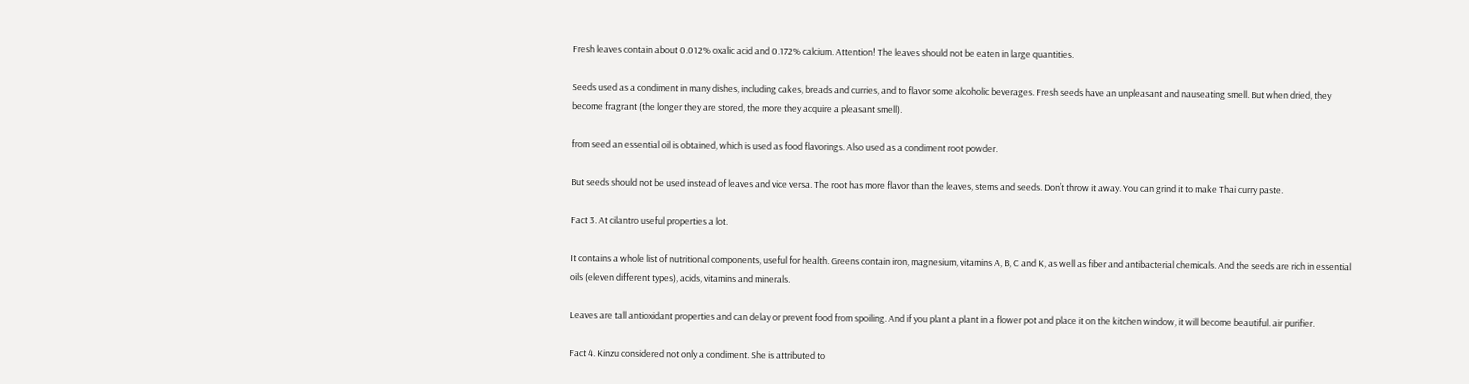Fresh leaves contain about 0.012% oxalic acid and 0.172% calcium. Attention! The leaves should not be eaten in large quantities.

Seeds used as a condiment in many dishes, including cakes, breads and curries, and to flavor some alcoholic beverages. Fresh seeds have an unpleasant and nauseating smell. But when dried, they become fragrant (the longer they are stored, the more they acquire a pleasant smell).

from seed an essential oil is obtained, which is used as food flavorings. Also used as a condiment root powder.

But seeds should not be used instead of leaves and vice versa. The root has more flavor than the leaves, stems and seeds. Don’t throw it away. You can grind it to make Thai curry paste.

Fact 3. At cilantro useful properties a lot.

It contains a whole list of nutritional components, useful for health. Greens contain iron, magnesium, vitamins A, B, C and K, as well as fiber and antibacterial chemicals. And the seeds are rich in essential oils (eleven different types), acids, vitamins and minerals.

Leaves are tall antioxidant properties and can delay or prevent food from spoiling. And if you plant a plant in a flower pot and place it on the kitchen window, it will become beautiful. air purifier.

Fact 4. Kinzu considered not only a condiment. She is attributed to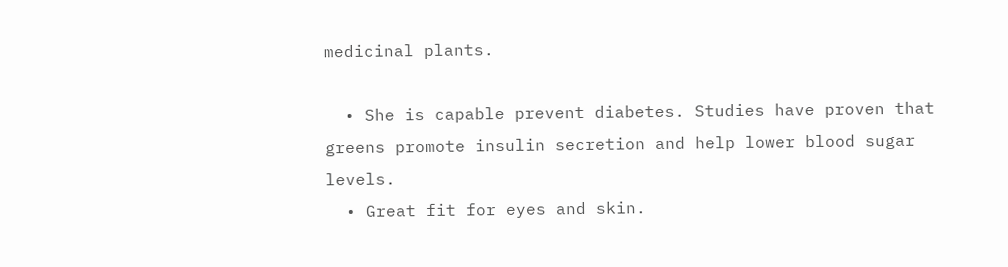medicinal plants.

  • She is capable prevent diabetes. Studies have proven that greens promote insulin secretion and help lower blood sugar levels.
  • Great fit for eyes and skin.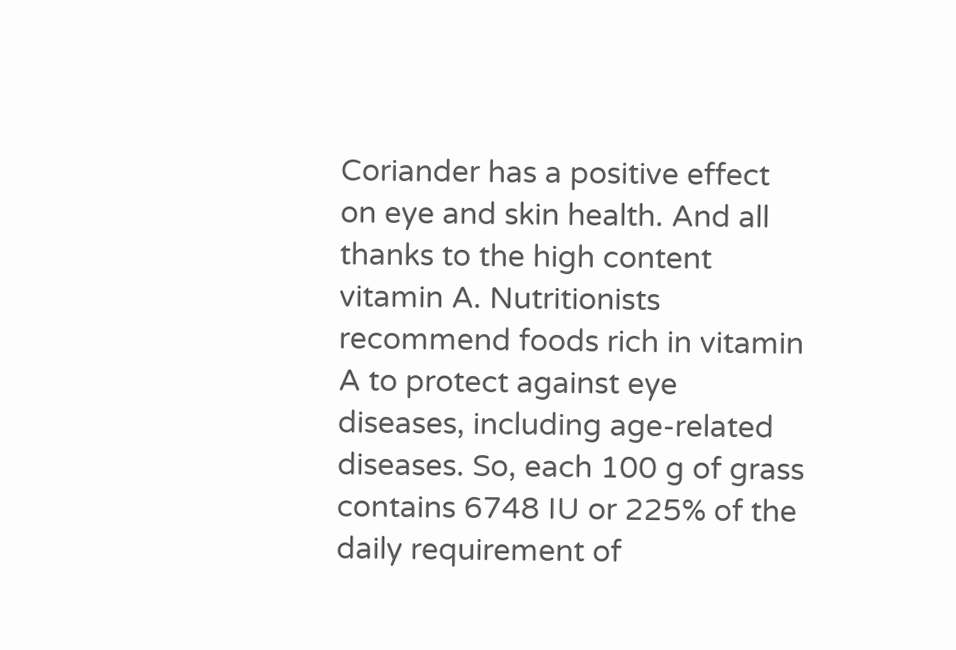Coriander has a positive effect on eye and skin health. And all thanks to the high content vitamin A. Nutritionists recommend foods rich in vitamin A to protect against eye diseases, including age-related diseases. So, each 100 g of grass contains 6748 IU or 225% of the daily requirement of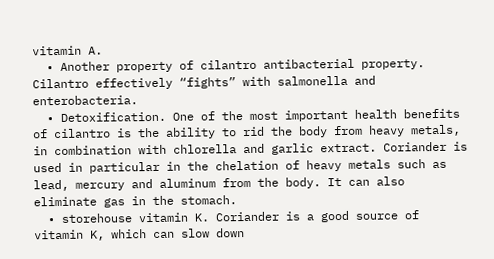vitamin A.
  • Another property of cilantro antibacterial property. Cilantro effectively “fights” with salmonella and enterobacteria.
  • Detoxification. One of the most important health benefits of cilantro is the ability to rid the body from heavy metals, in combination with chlorella and garlic extract. Coriander is used in particular in the chelation of heavy metals such as lead, mercury and aluminum from the body. It can also eliminate gas in the stomach.
  • storehouse vitamin K. Coriander is a good source of vitamin K, which can slow down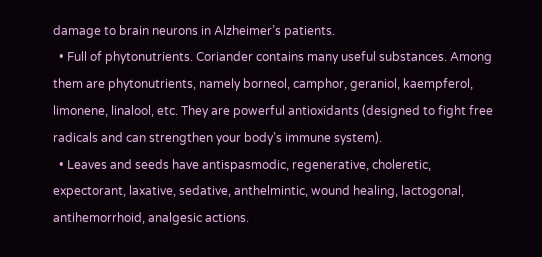damage to brain neurons in Alzheimer’s patients.
  • Full of phytonutrients. Coriander contains many useful substances. Among them are phytonutrients, namely borneol, camphor, geraniol, kaempferol, limonene, linalool, etc. They are powerful antioxidants (designed to fight free radicals and can strengthen your body’s immune system).
  • Leaves and seeds have antispasmodic, regenerative, choleretic, expectorant, laxative, sedative, anthelmintic, wound healing, lactogonal, antihemorrhoid, analgesic actions.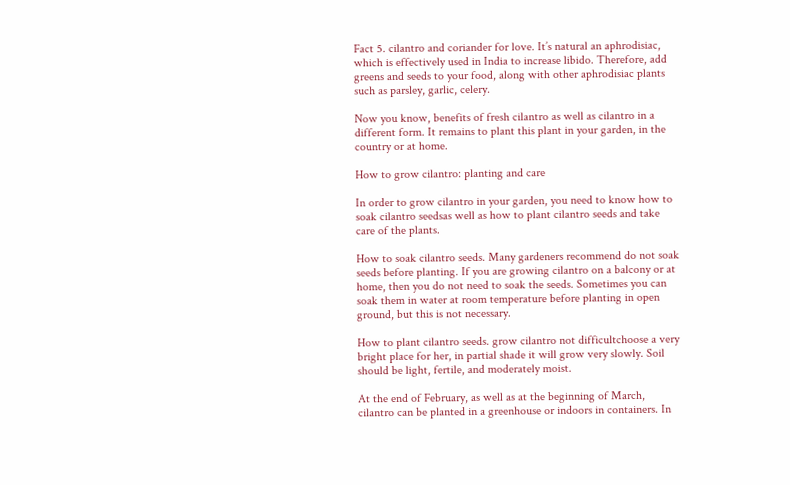Fact 5. cilantro and coriander for love. It’s natural an aphrodisiac, which is effectively used in India to increase libido. Therefore, add greens and seeds to your food, along with other aphrodisiac plants such as parsley, garlic, celery.

Now you know, benefits of fresh cilantro as well as cilantro in a different form. It remains to plant this plant in your garden, in the country or at home.

How to grow cilantro: planting and care

In order to grow cilantro in your garden, you need to know how to soak cilantro seedsas well as how to plant cilantro seeds and take care of the plants.

How to soak cilantro seeds. Many gardeners recommend do not soak seeds before planting. If you are growing cilantro on a balcony or at home, then you do not need to soak the seeds. Sometimes you can soak them in water at room temperature before planting in open ground, but this is not necessary.

How to plant cilantro seeds. grow cilantro not difficultchoose a very bright place for her, in partial shade it will grow very slowly. Soil should be light, fertile, and moderately moist.

At the end of February, as well as at the beginning of March, cilantro can be planted in a greenhouse or indoors in containers. In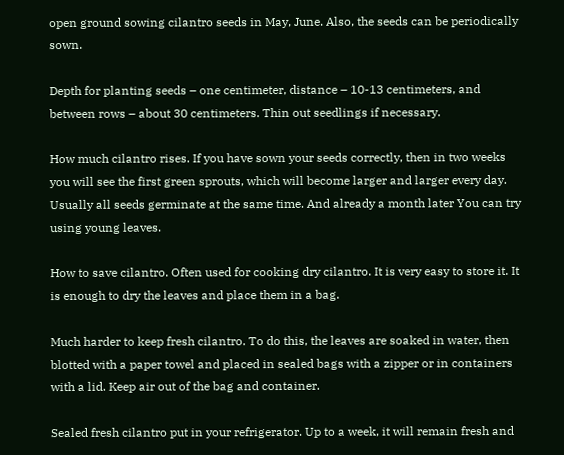open ground sowing cilantro seeds in May, June. Also, the seeds can be periodically sown.

Depth for planting seeds – one centimeter, distance – 10-13 centimeters, and between rows – about 30 centimeters. Thin out seedlings if necessary.

How much cilantro rises. If you have sown your seeds correctly, then in two weeks you will see the first green sprouts, which will become larger and larger every day. Usually all seeds germinate at the same time. And already a month later You can try using young leaves.

How to save cilantro. Often used for cooking dry cilantro. It is very easy to store it. It is enough to dry the leaves and place them in a bag.

Much harder to keep fresh cilantro. To do this, the leaves are soaked in water, then blotted with a paper towel and placed in sealed bags with a zipper or in containers with a lid. Keep air out of the bag and container.

Sealed fresh cilantro put in your refrigerator. Up to a week, it will remain fresh and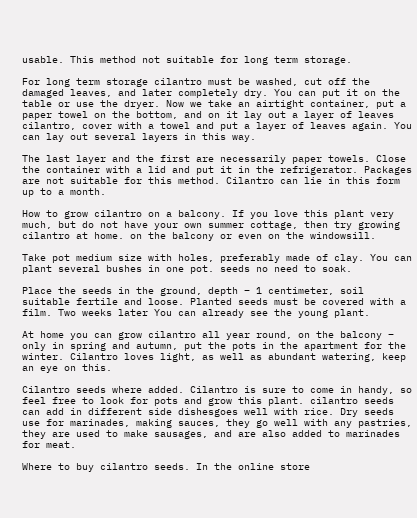usable. This method not suitable for long term storage.

For long term storage cilantro must be washed, cut off the damaged leaves, and later completely dry. You can put it on the table or use the dryer. Now we take an airtight container, put a paper towel on the bottom, and on it lay out a layer of leaves cilantro, cover with a towel and put a layer of leaves again. You can lay out several layers in this way.

The last layer and the first are necessarily paper towels. Close the container with a lid and put it in the refrigerator. Packages are not suitable for this method. Cilantro can lie in this form up to a month.

How to grow cilantro on a balcony. If you love this plant very much, but do not have your own summer cottage, then try growing cilantro at home. on the balcony or even on the windowsill.

Take pot medium size with holes, preferably made of clay. You can plant several bushes in one pot. seeds no need to soak.

Place the seeds in the ground, depth – 1 centimeter, soil suitable fertile and loose. Planted seeds must be covered with a film. Two weeks later You can already see the young plant.

At home you can grow cilantro all year round, on the balcony – only in spring and autumn, put the pots in the apartment for the winter. Cilantro loves light, as well as abundant watering, keep an eye on this.

Cilantro seeds where added. Cilantro is sure to come in handy, so feel free to look for pots and grow this plant. cilantro seeds can add in different side dishesgoes well with rice. Dry seeds use for marinades, making sauces, they go well with any pastries, they are used to make sausages, and are also added to marinades for meat.

Where to buy cilantro seeds. In the online store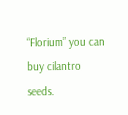“Florium” you can buy cilantro seeds.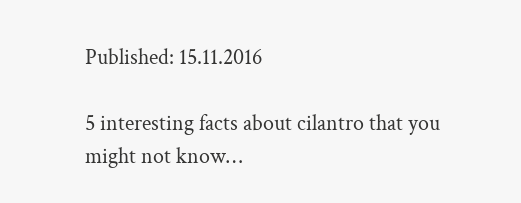Published: 15.11.2016

5 interesting facts about cilantro that you might not know…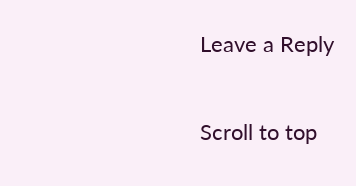Leave a Reply

Scroll to top